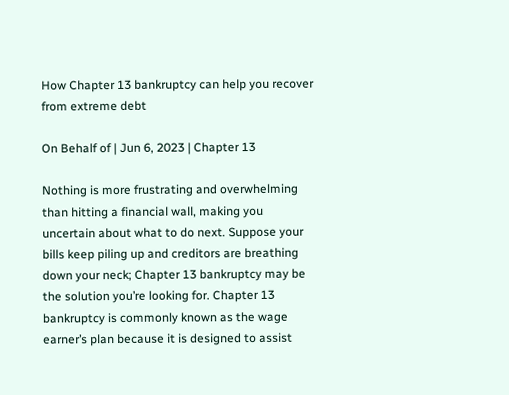How Chapter 13 bankruptcy can help you recover from extreme debt

On Behalf of | Jun 6, 2023 | Chapter 13

Nothing is more frustrating and overwhelming than hitting a financial wall, making you uncertain about what to do next. Suppose your bills keep piling up and creditors are breathing down your neck; Chapter 13 bankruptcy may be the solution you’re looking for. Chapter 13 bankruptcy is commonly known as the wage earner’s plan because it is designed to assist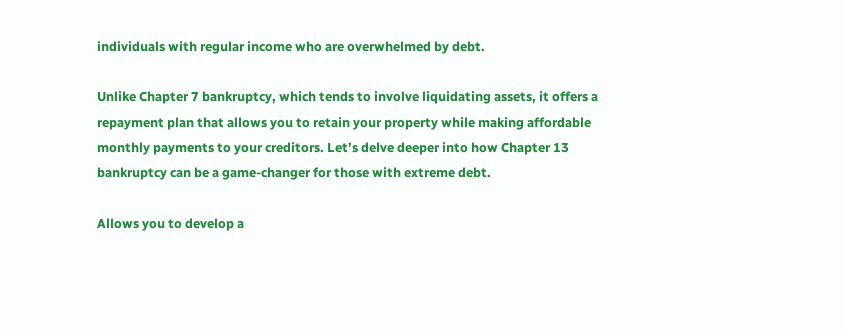individuals with regular income who are overwhelmed by debt.

Unlike Chapter 7 bankruptcy, which tends to involve liquidating assets, it offers a repayment plan that allows you to retain your property while making affordable monthly payments to your creditors. Let’s delve deeper into how Chapter 13 bankruptcy can be a game-changer for those with extreme debt.

Allows you to develop a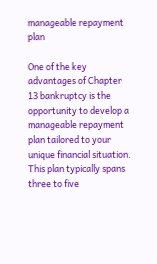manageable repayment plan

One of the key advantages of Chapter 13 bankruptcy is the opportunity to develop a manageable repayment plan tailored to your unique financial situation. This plan typically spans three to five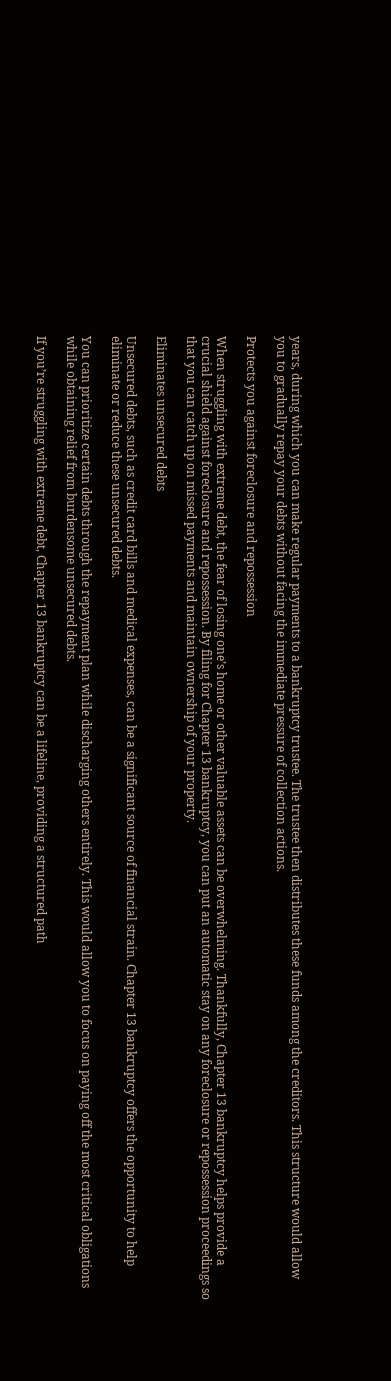years, during which you can make regular payments to a bankruptcy trustee. The trustee then distributes these funds among the creditors. This structure would allow you to gradually repay your debts without facing the immediate pressure of collection actions.

Protects you against foreclosure and repossession

When struggling with extreme debt, the fear of losing one’s home or other valuable assets can be overwhelming. Thankfully, Chapter 13 bankruptcy helps provide a crucial shield against foreclosure and repossession. By filing for Chapter 13 bankruptcy, you can put an automatic stay on any foreclosure or repossession proceedings so that you can catch up on missed payments and maintain ownership of your property.

Eliminates unsecured debts

Unsecured debts, such as credit card bills and medical expenses, can be a significant source of financial strain. Chapter 13 bankruptcy offers the opportunity to help eliminate or reduce these unsecured debts.

You can prioritize certain debts through the repayment plan while discharging others entirely. This would allow you to focus on paying off the most critical obligations while obtaining relief from burdensome unsecured debts.

If you’re struggling with extreme debt, Chapter 13 bankruptcy can be a lifeline, providing a structured path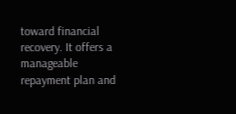toward financial recovery. It offers a manageable repayment plan and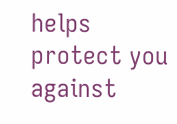helps protect you against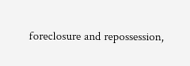foreclosure and repossession,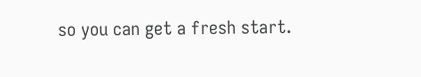so you can get a fresh start.